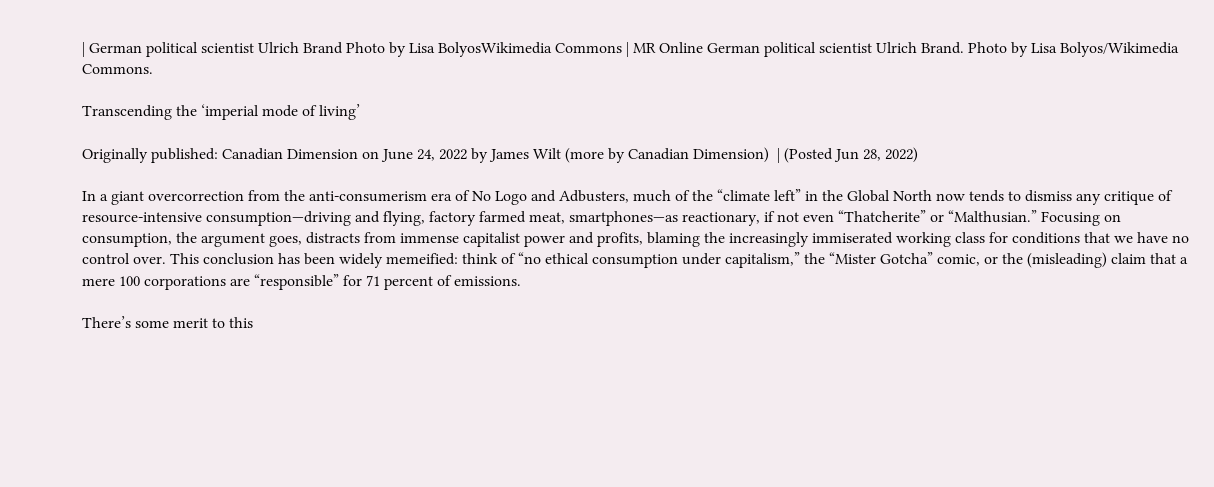| German political scientist Ulrich Brand Photo by Lisa BolyosWikimedia Commons | MR Online German political scientist Ulrich Brand. Photo by Lisa Bolyos/Wikimedia Commons.

Transcending the ‘imperial mode of living’

Originally published: Canadian Dimension on June 24, 2022 by James Wilt (more by Canadian Dimension)  | (Posted Jun 28, 2022)

In a giant overcorrection from the anti-consumerism era of No Logo and Adbusters, much of the “climate left” in the Global North now tends to dismiss any critique of resource-intensive consumption—driving and flying, factory farmed meat, smartphones—as reactionary, if not even “Thatcherite” or “Malthusian.” Focusing on consumption, the argument goes, distracts from immense capitalist power and profits, blaming the increasingly immiserated working class for conditions that we have no control over. This conclusion has been widely memeified: think of “no ethical consumption under capitalism,” the “Mister Gotcha” comic, or the (misleading) claim that a mere 100 corporations are “responsible” for 71 percent of emissions.

There’s some merit to this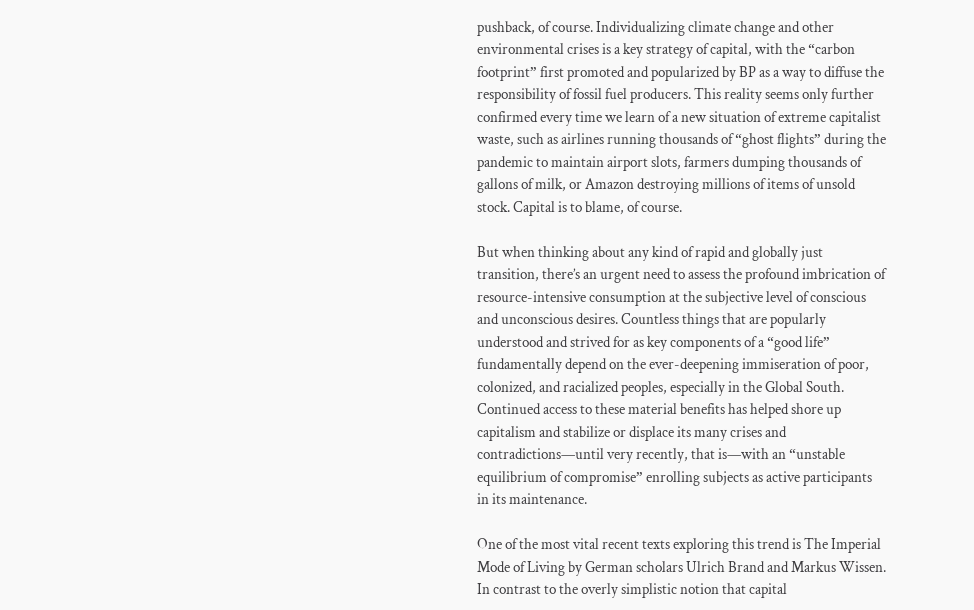pushback, of course. Individualizing climate change and other environmental crises is a key strategy of capital, with the “carbon footprint” first promoted and popularized by BP as a way to diffuse the responsibility of fossil fuel producers. This reality seems only further confirmed every time we learn of a new situation of extreme capitalist waste, such as airlines running thousands of “ghost flights” during the pandemic to maintain airport slots, farmers dumping thousands of gallons of milk, or Amazon destroying millions of items of unsold stock. Capital is to blame, of course.

But when thinking about any kind of rapid and globally just transition, there’s an urgent need to assess the profound imbrication of resource-intensive consumption at the subjective level of conscious and unconscious desires. Countless things that are popularly understood and strived for as key components of a “good life” fundamentally depend on the ever-deepening immiseration of poor, colonized, and racialized peoples, especially in the Global South. Continued access to these material benefits has helped shore up capitalism and stabilize or displace its many crises and contradictions—until very recently, that is—with an “unstable equilibrium of compromise” enrolling subjects as active participants in its maintenance.

One of the most vital recent texts exploring this trend is The Imperial Mode of Living by German scholars Ulrich Brand and Markus Wissen. In contrast to the overly simplistic notion that capital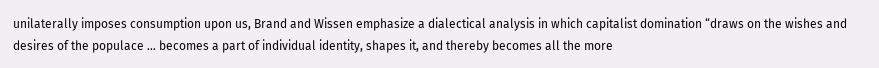unilaterally imposes consumption upon us, Brand and Wissen emphasize a dialectical analysis in which capitalist domination “draws on the wishes and desires of the populace … becomes a part of individual identity, shapes it, and thereby becomes all the more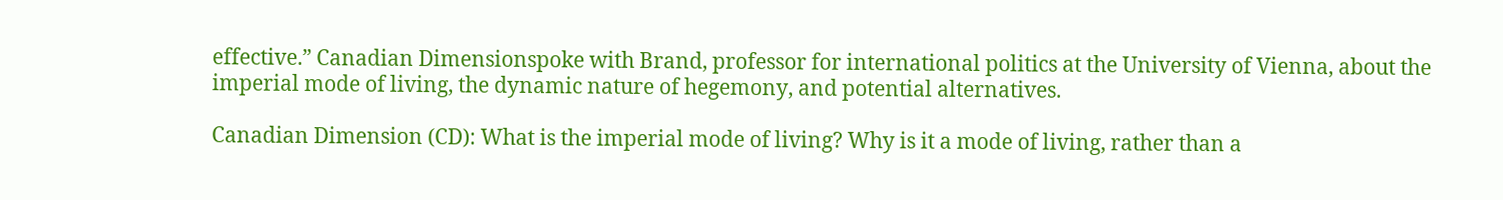effective.” Canadian Dimensionspoke with Brand, professor for international politics at the University of Vienna, about the imperial mode of living, the dynamic nature of hegemony, and potential alternatives.

Canadian Dimension (CD): What is the imperial mode of living? Why is it a mode of living, rather than a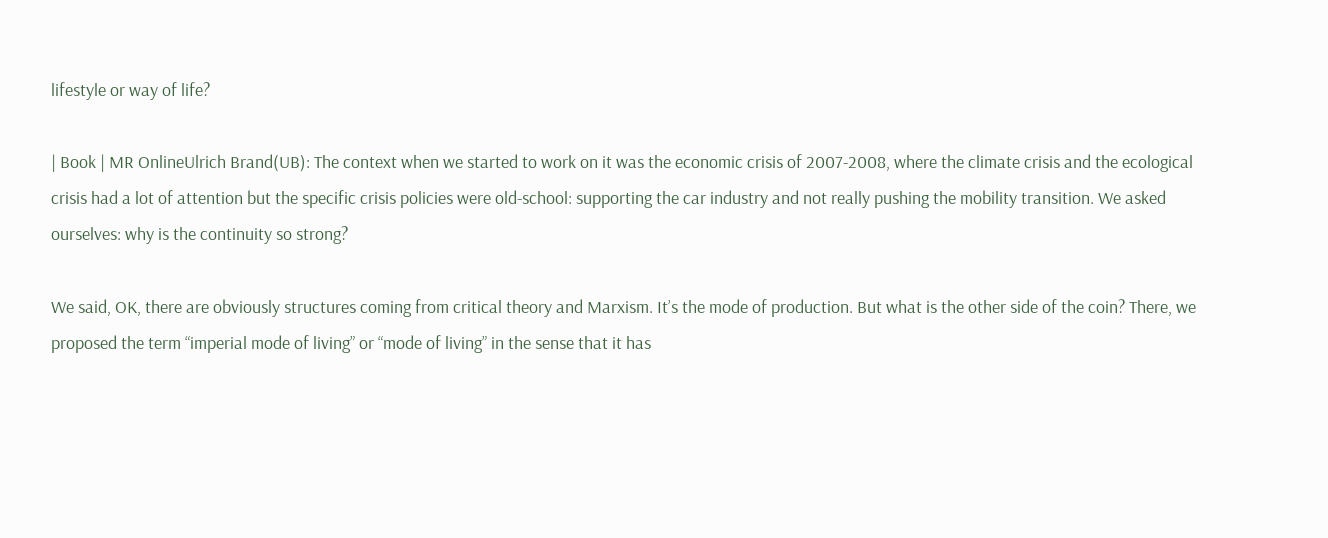lifestyle or way of life?

| Book | MR OnlineUlrich Brand(UB): The context when we started to work on it was the economic crisis of 2007-2008, where the climate crisis and the ecological crisis had a lot of attention but the specific crisis policies were old-school: supporting the car industry and not really pushing the mobility transition. We asked ourselves: why is the continuity so strong?

We said, OK, there are obviously structures coming from critical theory and Marxism. It’s the mode of production. But what is the other side of the coin? There, we proposed the term “imperial mode of living” or “mode of living” in the sense that it has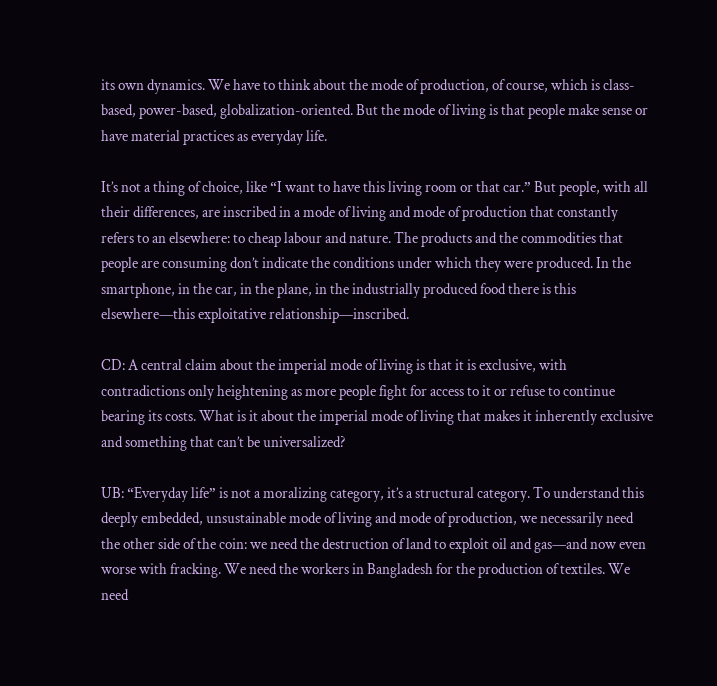its own dynamics. We have to think about the mode of production, of course, which is class-based, power-based, globalization-oriented. But the mode of living is that people make sense or have material practices as everyday life.

It’s not a thing of choice, like “I want to have this living room or that car.” But people, with all their differences, are inscribed in a mode of living and mode of production that constantly refers to an elsewhere: to cheap labour and nature. The products and the commodities that people are consuming don’t indicate the conditions under which they were produced. In the smartphone, in the car, in the plane, in the industrially produced food there is this elsewhere—this exploitative relationship—inscribed.

CD: A central claim about the imperial mode of living is that it is exclusive, with contradictions only heightening as more people fight for access to it or refuse to continue bearing its costs. What is it about the imperial mode of living that makes it inherently exclusive and something that can’t be universalized?

UB: “Everyday life” is not a moralizing category, it’s a structural category. To understand this deeply embedded, unsustainable mode of living and mode of production, we necessarily need the other side of the coin: we need the destruction of land to exploit oil and gas—and now even worse with fracking. We need the workers in Bangladesh for the production of textiles. We need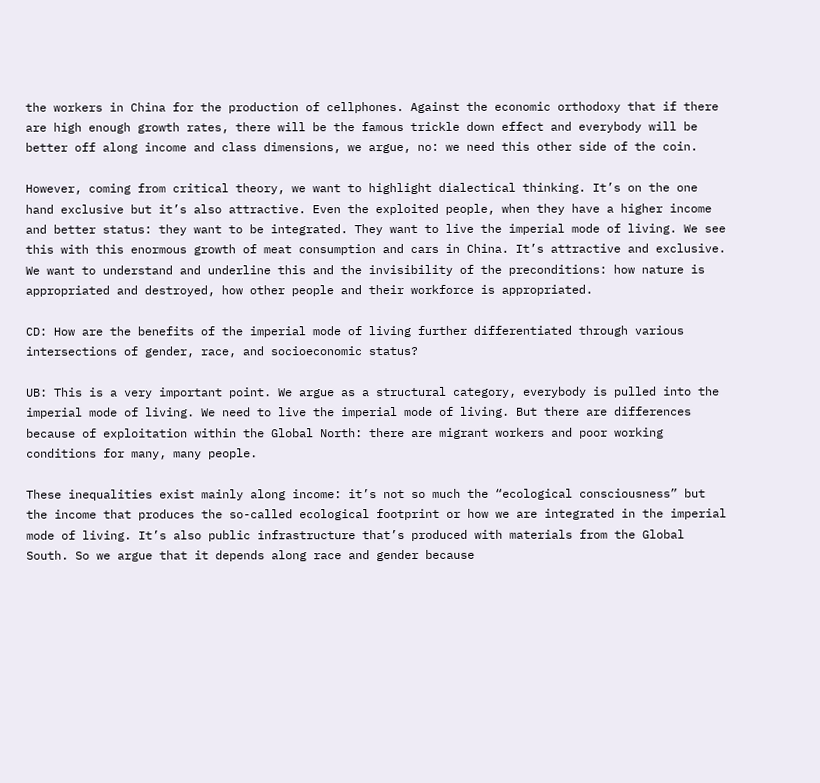the workers in China for the production of cellphones. Against the economic orthodoxy that if there are high enough growth rates, there will be the famous trickle down effect and everybody will be better off along income and class dimensions, we argue, no: we need this other side of the coin.

However, coming from critical theory, we want to highlight dialectical thinking. It’s on the one hand exclusive but it’s also attractive. Even the exploited people, when they have a higher income and better status: they want to be integrated. They want to live the imperial mode of living. We see this with this enormous growth of meat consumption and cars in China. It’s attractive and exclusive. We want to understand and underline this and the invisibility of the preconditions: how nature is appropriated and destroyed, how other people and their workforce is appropriated.

CD: How are the benefits of the imperial mode of living further differentiated through various intersections of gender, race, and socioeconomic status?

UB: This is a very important point. We argue as a structural category, everybody is pulled into the imperial mode of living. We need to live the imperial mode of living. But there are differences because of exploitation within the Global North: there are migrant workers and poor working conditions for many, many people.

These inequalities exist mainly along income: it’s not so much the “ecological consciousness” but the income that produces the so-called ecological footprint or how we are integrated in the imperial mode of living. It’s also public infrastructure that’s produced with materials from the Global South. So we argue that it depends along race and gender because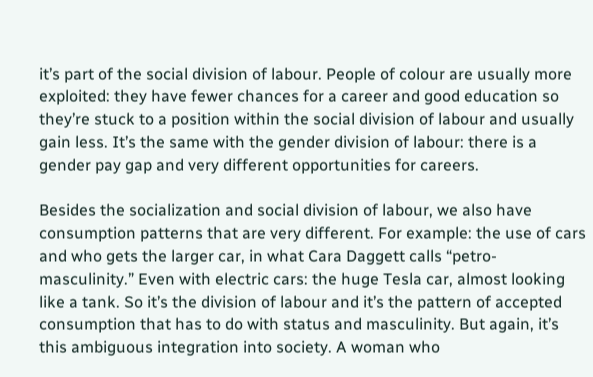it’s part of the social division of labour. People of colour are usually more exploited: they have fewer chances for a career and good education so they’re stuck to a position within the social division of labour and usually gain less. It’s the same with the gender division of labour: there is a gender pay gap and very different opportunities for careers.

Besides the socialization and social division of labour, we also have consumption patterns that are very different. For example: the use of cars and who gets the larger car, in what Cara Daggett calls “petro-masculinity.” Even with electric cars: the huge Tesla car, almost looking like a tank. So it’s the division of labour and it’s the pattern of accepted consumption that has to do with status and masculinity. But again, it’s this ambiguous integration into society. A woman who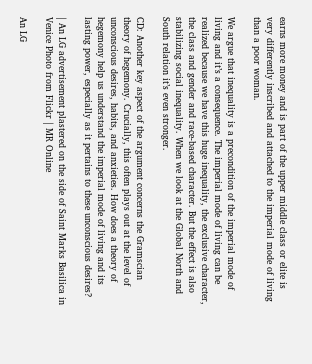earns more money and is part of the upper middle class or elite is very differently inscribed and attached to the imperial mode of living than a poor woman.

We argue that inequality is a precondition of the imperial mode of living and it’s a consequence. The imperial mode of living can be realized because we have this huge inequality, the exclusive character, the class and gender and race-based character. But the effect is also stabilizing social inequality. When we look at the Global North and South relation it’s even stronger.

CD: Another key aspect of the argument concerns the Gramscian theory of hegemony. Crucially, this often plays out at the level of unconscious desires, habits, and anxieties. How does a theory of hegemony help us understand the imperial mode of living and its lasting power, especially as it pertains to these unconscious desires?

| An LG advertisement plastered on the side of Saint Marks Basilica in Venice Photo from Flickr | MR Online

An LG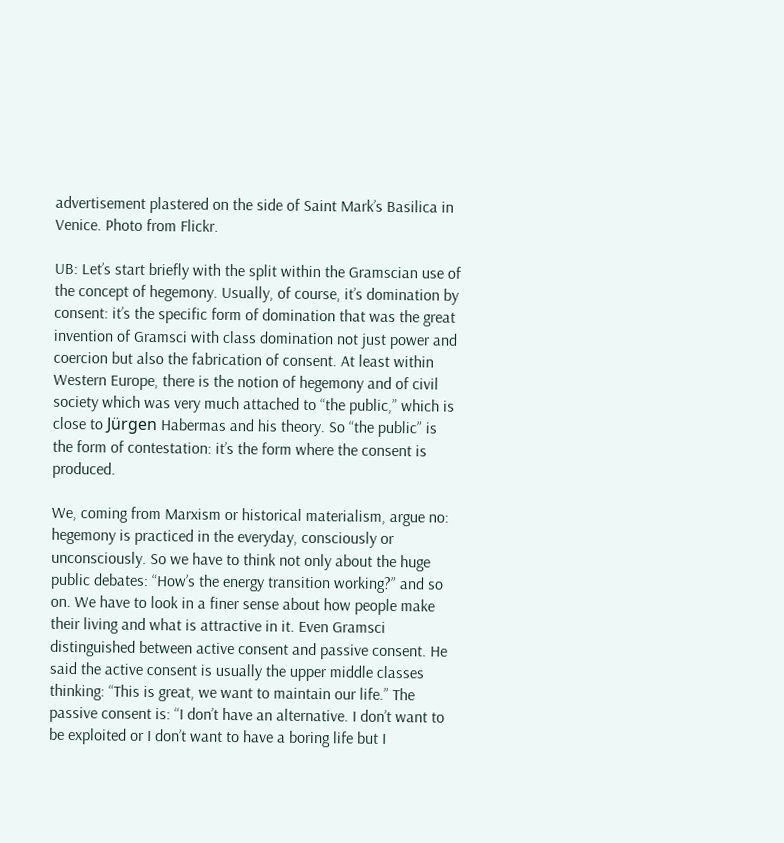advertisement plastered on the side of Saint Mark’s Basilica in Venice. Photo from Flickr.

UB: Let’s start briefly with the split within the Gramscian use of the concept of hegemony. Usually, of course, it’s domination by consent: it’s the specific form of domination that was the great invention of Gramsci with class domination not just power and coercion but also the fabrication of consent. At least within Western Europe, there is the notion of hegemony and of civil society which was very much attached to “the public,” which is close to Jürgen Habermas and his theory. So “the public” is the form of contestation: it’s the form where the consent is produced.

We, coming from Marxism or historical materialism, argue no: hegemony is practiced in the everyday, consciously or unconsciously. So we have to think not only about the huge public debates: “How’s the energy transition working?” and so on. We have to look in a finer sense about how people make their living and what is attractive in it. Even Gramsci distinguished between active consent and passive consent. He said the active consent is usually the upper middle classes thinking: “This is great, we want to maintain our life.” The passive consent is: “I don’t have an alternative. I don’t want to be exploited or I don’t want to have a boring life but I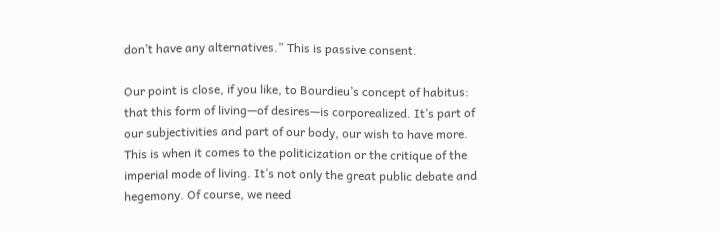don’t have any alternatives.” This is passive consent.

Our point is close, if you like, to Bourdieu’s concept of habitus: that this form of living—of desires—is corporealized. It’s part of our subjectivities and part of our body, our wish to have more. This is when it comes to the politicization or the critique of the imperial mode of living. It’s not only the great public debate and hegemony. Of course, we need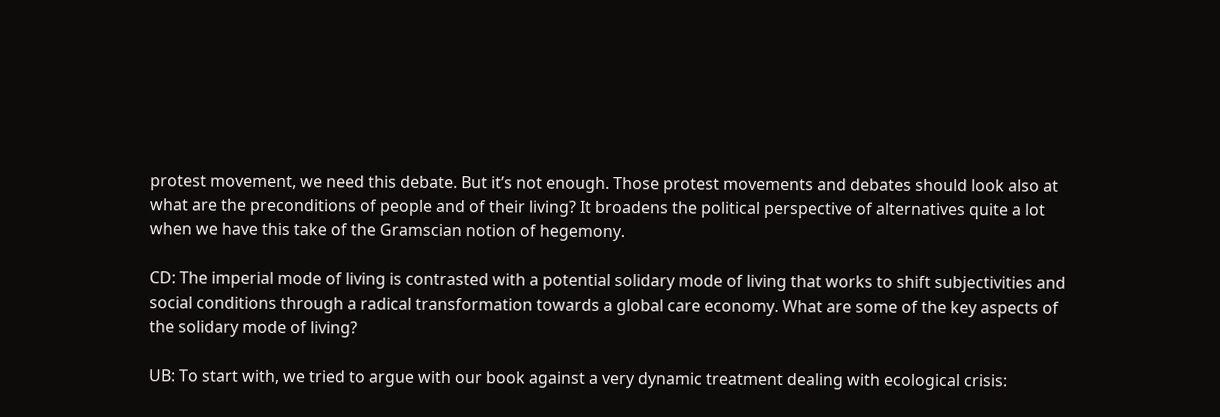protest movement, we need this debate. But it’s not enough. Those protest movements and debates should look also at what are the preconditions of people and of their living? It broadens the political perspective of alternatives quite a lot when we have this take of the Gramscian notion of hegemony.

CD: The imperial mode of living is contrasted with a potential solidary mode of living that works to shift subjectivities and social conditions through a radical transformation towards a global care economy. What are some of the key aspects of the solidary mode of living?

UB: To start with, we tried to argue with our book against a very dynamic treatment dealing with ecological crisis: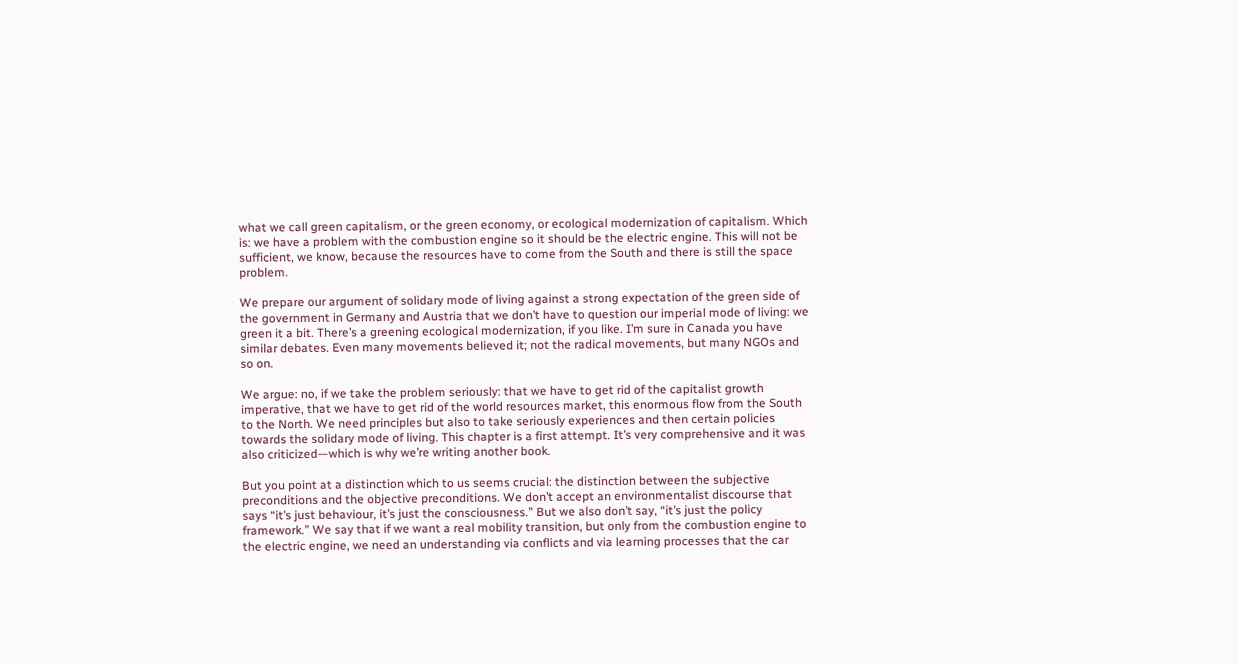what we call green capitalism, or the green economy, or ecological modernization of capitalism. Which is: we have a problem with the combustion engine so it should be the electric engine. This will not be sufficient, we know, because the resources have to come from the South and there is still the space problem.

We prepare our argument of solidary mode of living against a strong expectation of the green side of the government in Germany and Austria that we don’t have to question our imperial mode of living: we green it a bit. There’s a greening ecological modernization, if you like. I’m sure in Canada you have similar debates. Even many movements believed it; not the radical movements, but many NGOs and so on.

We argue: no, if we take the problem seriously: that we have to get rid of the capitalist growth imperative, that we have to get rid of the world resources market, this enormous flow from the South to the North. We need principles but also to take seriously experiences and then certain policies towards the solidary mode of living. This chapter is a first attempt. It’s very comprehensive and it was also criticized—which is why we’re writing another book.

But you point at a distinction which to us seems crucial: the distinction between the subjective preconditions and the objective preconditions. We don’t accept an environmentalist discourse that says “it’s just behaviour, it’s just the consciousness.” But we also don’t say, “it’s just the policy framework.” We say that if we want a real mobility transition, but only from the combustion engine to the electric engine, we need an understanding via conflicts and via learning processes that the car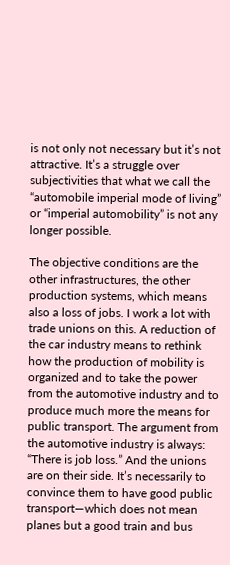is not only not necessary but it’s not attractive. It’s a struggle over subjectivities that what we call the “automobile imperial mode of living” or “imperial automobility” is not any longer possible.

The objective conditions are the other infrastructures, the other production systems, which means also a loss of jobs. I work a lot with trade unions on this. A reduction of the car industry means to rethink how the production of mobility is organized and to take the power from the automotive industry and to produce much more the means for public transport. The argument from the automotive industry is always: “There is job loss.” And the unions are on their side. It’s necessarily to convince them to have good public transport—which does not mean planes but a good train and bus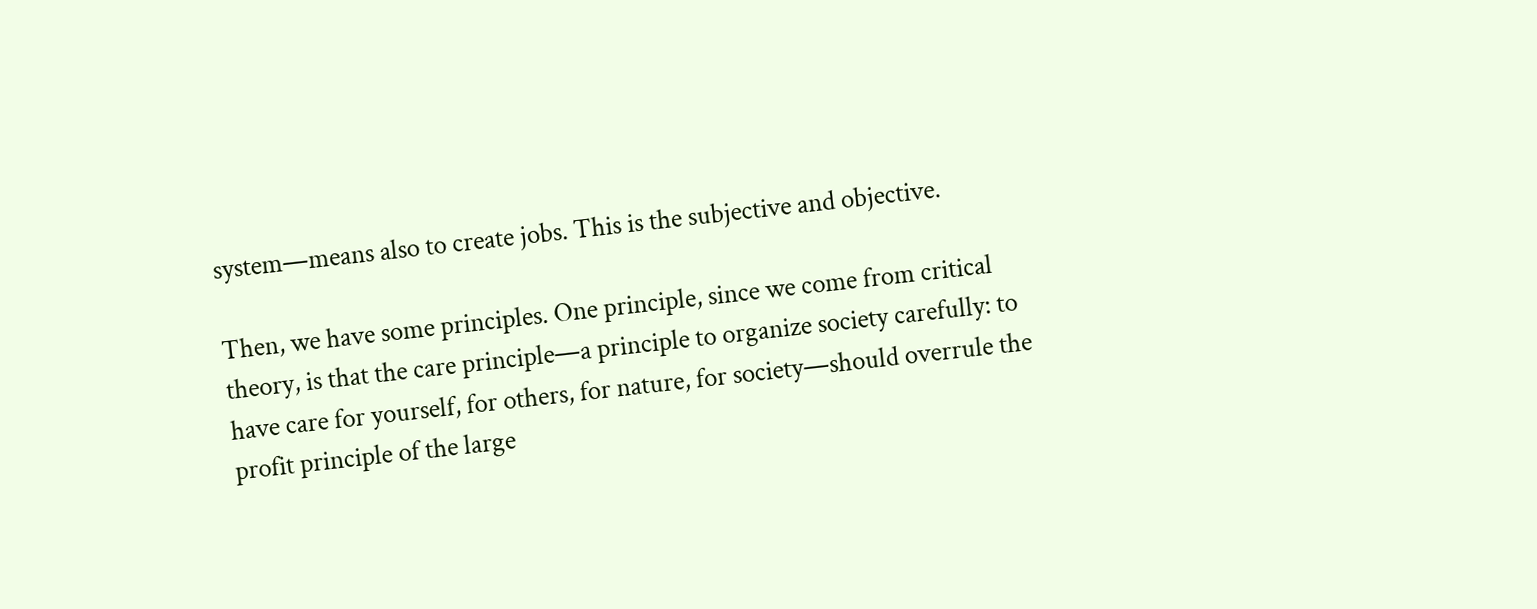system—means also to create jobs. This is the subjective and objective.

Then, we have some principles. One principle, since we come from critical theory, is that the care principle—a principle to organize society carefully: to have care for yourself, for others, for nature, for society—should overrule the profit principle of the large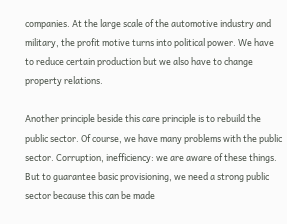companies. At the large scale of the automotive industry and military, the profit motive turns into political power. We have to reduce certain production but we also have to change property relations.

Another principle beside this care principle is to rebuild the public sector. Of course, we have many problems with the public sector. Corruption, inefficiency: we are aware of these things. But to guarantee basic provisioning, we need a strong public sector because this can be made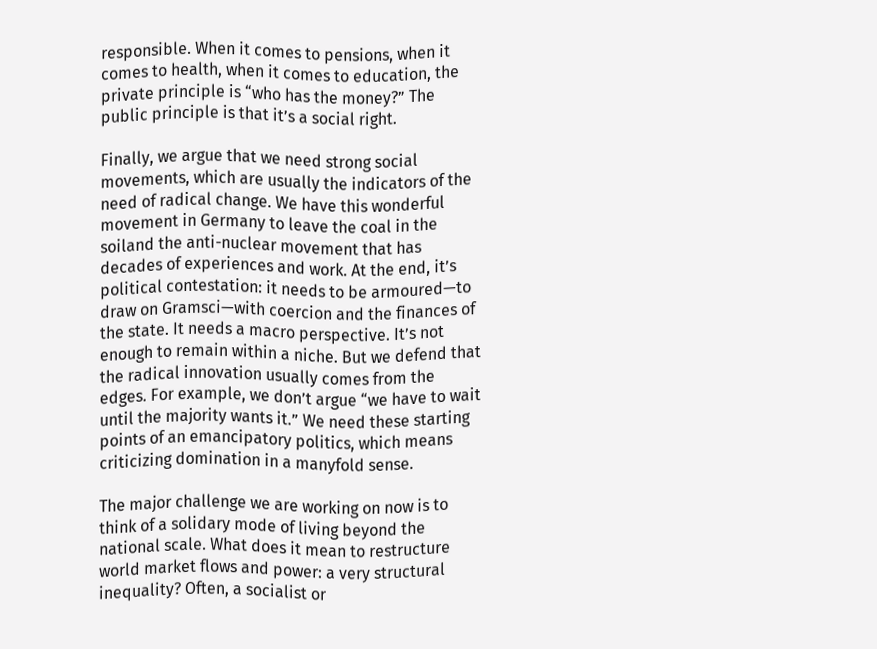responsible. When it comes to pensions, when it comes to health, when it comes to education, the private principle is “who has the money?” The public principle is that it’s a social right.

Finally, we argue that we need strong social movements, which are usually the indicators of the need of radical change. We have this wonderful movement in Germany to leave the coal in the soiland the anti-nuclear movement that has decades of experiences and work. At the end, it’s political contestation: it needs to be armoured—to draw on Gramsci—with coercion and the finances of the state. It needs a macro perspective. It’s not enough to remain within a niche. But we defend that the radical innovation usually comes from the edges. For example, we don’t argue “we have to wait until the majority wants it.” We need these starting points of an emancipatory politics, which means criticizing domination in a manyfold sense.

The major challenge we are working on now is to think of a solidary mode of living beyond the national scale. What does it mean to restructure world market flows and power: a very structural inequality? Often, a socialist or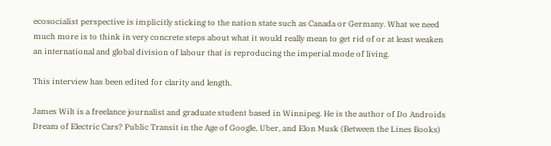ecosocialist perspective is implicitly sticking to the nation state such as Canada or Germany. What we need much more is to think in very concrete steps about what it would really mean to get rid of or at least weaken an international and global division of labour that is reproducing the imperial mode of living.

This interview has been edited for clarity and length.

James Wilt is a freelance journalist and graduate student based in Winnipeg. He is the author of Do Androids Dream of Electric Cars? Public Transit in the Age of Google, Uber, and Elon Musk (Between the Lines Books)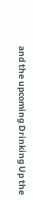and the upcoming Drinking Up the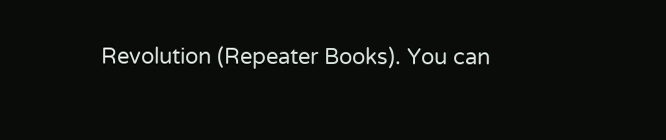Revolution (Repeater Books). You can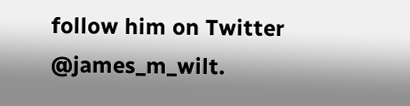follow him on Twitter @james_m_wilt.